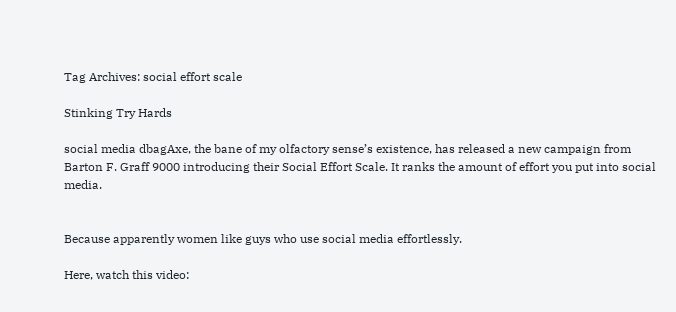Tag Archives: social effort scale

Stinking Try Hards

social media dbagAxe, the bane of my olfactory sense’s existence, has released a new campaign from Barton F. Graff 9000 introducing their Social Effort Scale. It ranks the amount of effort you put into social media.


Because apparently women like guys who use social media effortlessly.

Here, watch this video: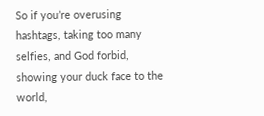So if you’re overusing hashtags, taking too many selfies, and God forbid, showing your duck face to the world,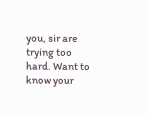you, sir are trying too hard. Want to know your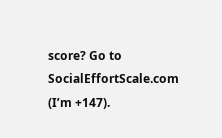score? Go to SocialEffortScale.com (I’m +147).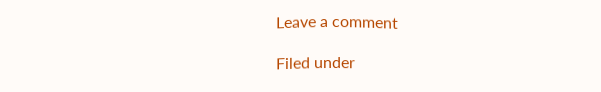Leave a comment

Filed under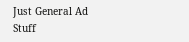Just General Ad Stuff